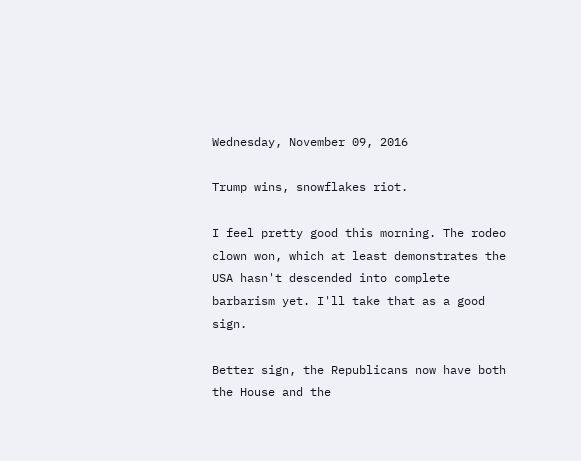Wednesday, November 09, 2016

Trump wins, snowflakes riot.

I feel pretty good this morning. The rodeo clown won, which at least demonstrates the USA hasn't descended into complete barbarism yet. I'll take that as a good sign.

Better sign, the Republicans now have both the House and the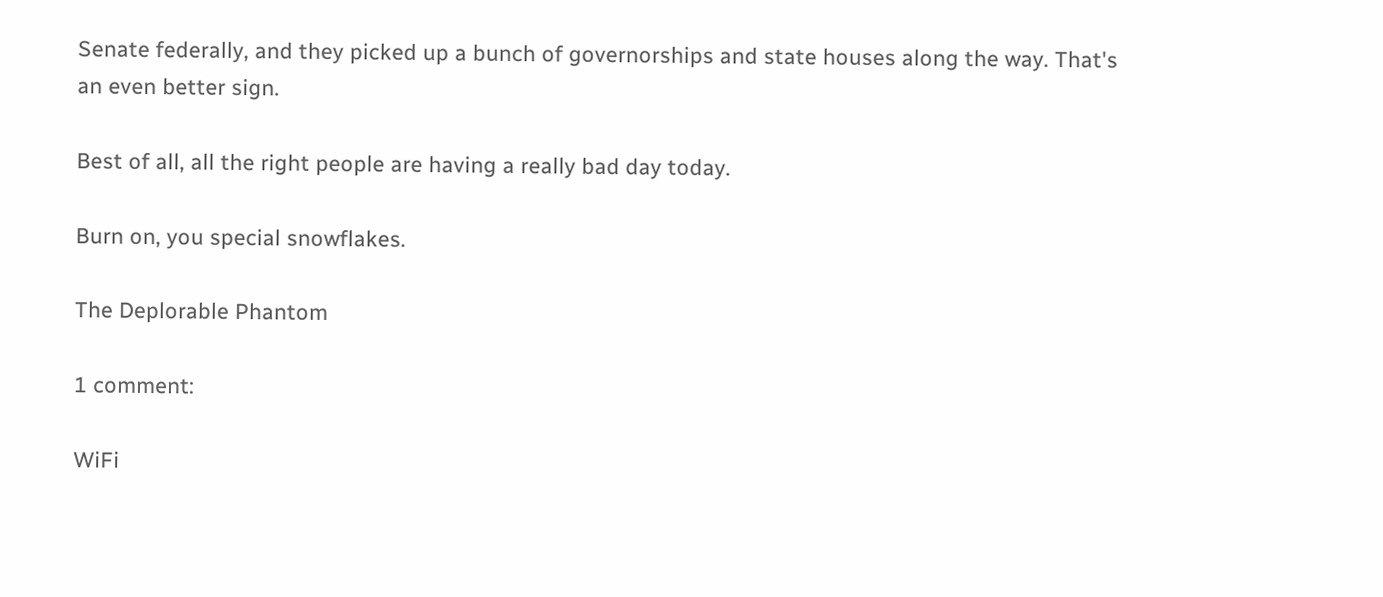Senate federally, and they picked up a bunch of governorships and state houses along the way. That's an even better sign.

Best of all, all the right people are having a really bad day today.

Burn on, you special snowflakes.

The Deplorable Phantom

1 comment:

WiFi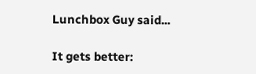Lunchbox Guy said...

It gets better: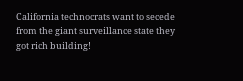California technocrats want to secede from the giant surveillance state they got rich building!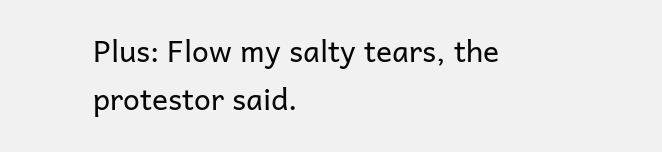Plus: Flow my salty tears, the protestor said.